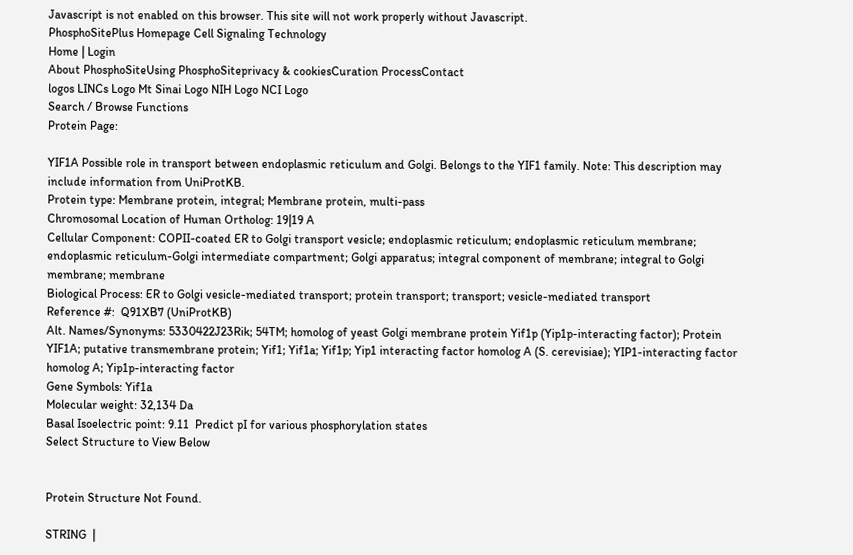Javascript is not enabled on this browser. This site will not work properly without Javascript.
PhosphoSitePlus Homepage Cell Signaling Technology
Home | Login
About PhosphoSiteUsing PhosphoSiteprivacy & cookiesCuration ProcessContact
logos LINCs Logo Mt Sinai Logo NIH Logo NCI Logo
Search / Browse Functions
Protein Page:

YIF1A Possible role in transport between endoplasmic reticulum and Golgi. Belongs to the YIF1 family. Note: This description may include information from UniProtKB.
Protein type: Membrane protein, integral; Membrane protein, multi-pass
Chromosomal Location of Human Ortholog: 19|19 A
Cellular Component: COPII-coated ER to Golgi transport vesicle; endoplasmic reticulum; endoplasmic reticulum membrane; endoplasmic reticulum-Golgi intermediate compartment; Golgi apparatus; integral component of membrane; integral to Golgi membrane; membrane
Biological Process: ER to Golgi vesicle-mediated transport; protein transport; transport; vesicle-mediated transport
Reference #:  Q91XB7 (UniProtKB)
Alt. Names/Synonyms: 5330422J23Rik; 54TM; homolog of yeast Golgi membrane protein Yif1p (Yip1p-interacting factor); Protein YIF1A; putative transmembrane protein; Yif1; Yif1a; Yif1p; Yip1 interacting factor homolog A (S. cerevisiae); YIP1-interacting factor homolog A; Yip1p-interacting factor
Gene Symbols: Yif1a
Molecular weight: 32,134 Da
Basal Isoelectric point: 9.11  Predict pI for various phosphorylation states
Select Structure to View Below


Protein Structure Not Found.

STRING  |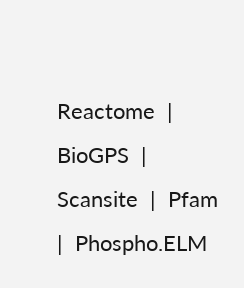Reactome  |  BioGPS  |  Scansite  |  Pfam  |  Phospho.ELM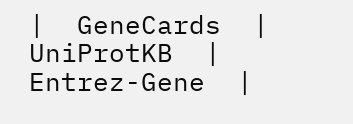|  GeneCards  |  UniProtKB  |  Entrez-Gene  |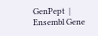GenPept  |  Ensembl Gene